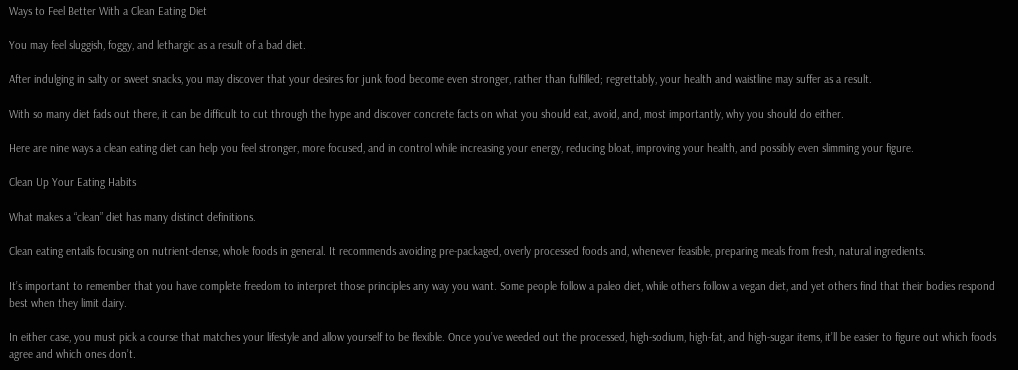Ways to Feel Better With a Clean Eating Diet

You may feel sluggish, foggy, and lethargic as a result of a bad diet.

After indulging in salty or sweet snacks, you may discover that your desires for junk food become even stronger, rather than fulfilled; regrettably, your health and waistline may suffer as a result.

With so many diet fads out there, it can be difficult to cut through the hype and discover concrete facts on what you should eat, avoid, and, most importantly, why you should do either.

Here are nine ways a clean eating diet can help you feel stronger, more focused, and in control while increasing your energy, reducing bloat, improving your health, and possibly even slimming your figure.

Clean Up Your Eating Habits

What makes a “clean” diet has many distinct definitions.

Clean eating entails focusing on nutrient-dense, whole foods in general. It recommends avoiding pre-packaged, overly processed foods and, whenever feasible, preparing meals from fresh, natural ingredients.

It’s important to remember that you have complete freedom to interpret those principles any way you want. Some people follow a paleo diet, while others follow a vegan diet, and yet others find that their bodies respond best when they limit dairy.

In either case, you must pick a course that matches your lifestyle and allow yourself to be flexible. Once you’ve weeded out the processed, high-sodium, high-fat, and high-sugar items, it’ll be easier to figure out which foods agree and which ones don’t.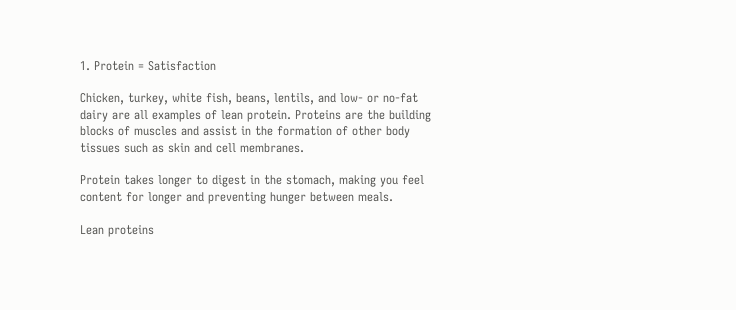1. Protein = Satisfaction

Chicken, turkey, white fish, beans, lentils, and low- or no-fat dairy are all examples of lean protein. Proteins are the building blocks of muscles and assist in the formation of other body tissues such as skin and cell membranes.

Protein takes longer to digest in the stomach, making you feel content for longer and preventing hunger between meals.

Lean proteins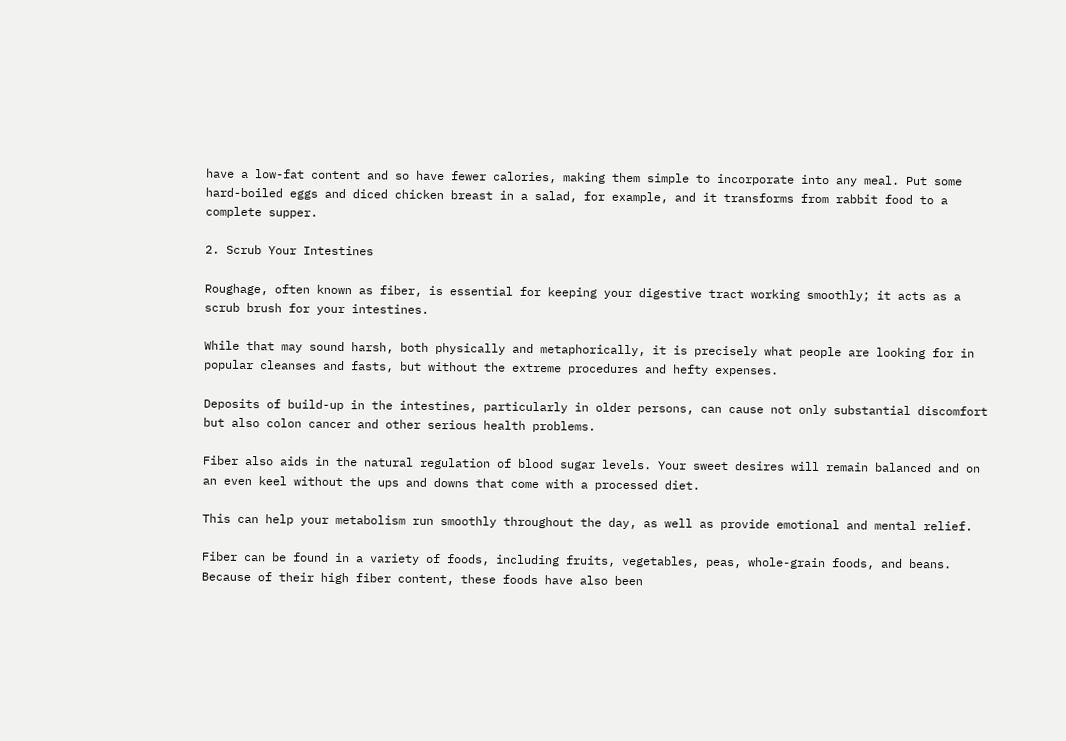have a low-fat content and so have fewer calories, making them simple to incorporate into any meal. Put some hard-boiled eggs and diced chicken breast in a salad, for example, and it transforms from rabbit food to a complete supper.

2. Scrub Your Intestines

Roughage, often known as fiber, is essential for keeping your digestive tract working smoothly; it acts as a scrub brush for your intestines.

While that may sound harsh, both physically and metaphorically, it is precisely what people are looking for in popular cleanses and fasts, but without the extreme procedures and hefty expenses.

Deposits of build-up in the intestines, particularly in older persons, can cause not only substantial discomfort but also colon cancer and other serious health problems.

Fiber also aids in the natural regulation of blood sugar levels. Your sweet desires will remain balanced and on an even keel without the ups and downs that come with a processed diet.

This can help your metabolism run smoothly throughout the day, as well as provide emotional and mental relief.

Fiber can be found in a variety of foods, including fruits, vegetables, peas, whole-grain foods, and beans. Because of their high fiber content, these foods have also been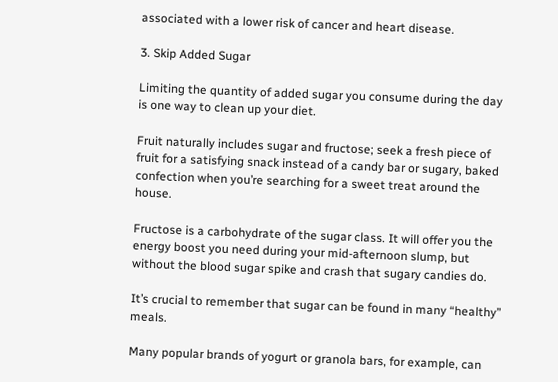associated with a lower risk of cancer and heart disease.

3. Skip Added Sugar

Limiting the quantity of added sugar you consume during the day is one way to clean up your diet.

Fruit naturally includes sugar and fructose; seek a fresh piece of fruit for a satisfying snack instead of a candy bar or sugary, baked confection when you’re searching for a sweet treat around the house.

Fructose is a carbohydrate of the sugar class. It will offer you the energy boost you need during your mid-afternoon slump, but without the blood sugar spike and crash that sugary candies do.

It’s crucial to remember that sugar can be found in many “healthy” meals.

Many popular brands of yogurt or granola bars, for example, can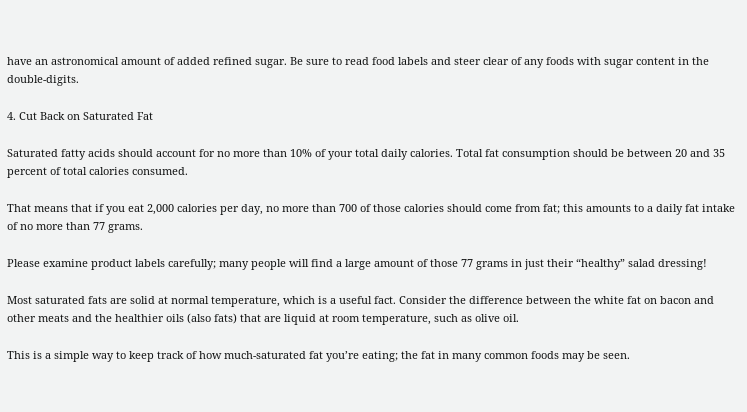have an astronomical amount of added refined sugar. Be sure to read food labels and steer clear of any foods with sugar content in the double-digits.

4. Cut Back on Saturated Fat

Saturated fatty acids should account for no more than 10% of your total daily calories. Total fat consumption should be between 20 and 35 percent of total calories consumed.

That means that if you eat 2,000 calories per day, no more than 700 of those calories should come from fat; this amounts to a daily fat intake of no more than 77 grams.

Please examine product labels carefully; many people will find a large amount of those 77 grams in just their “healthy” salad dressing!

Most saturated fats are solid at normal temperature, which is a useful fact. Consider the difference between the white fat on bacon and other meats and the healthier oils (also fats) that are liquid at room temperature, such as olive oil.

This is a simple way to keep track of how much-saturated fat you’re eating; the fat in many common foods may be seen.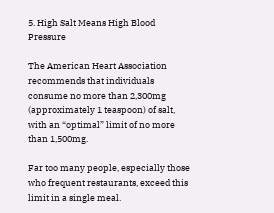5. High Salt Means High Blood Pressure

The American Heart Association recommends that individuals consume no more than 2,300mg (approximately 1 teaspoon) of salt, with an “optimal” limit of no more than 1,500mg.

Far too many people, especially those who frequent restaurants, exceed this limit in a single meal.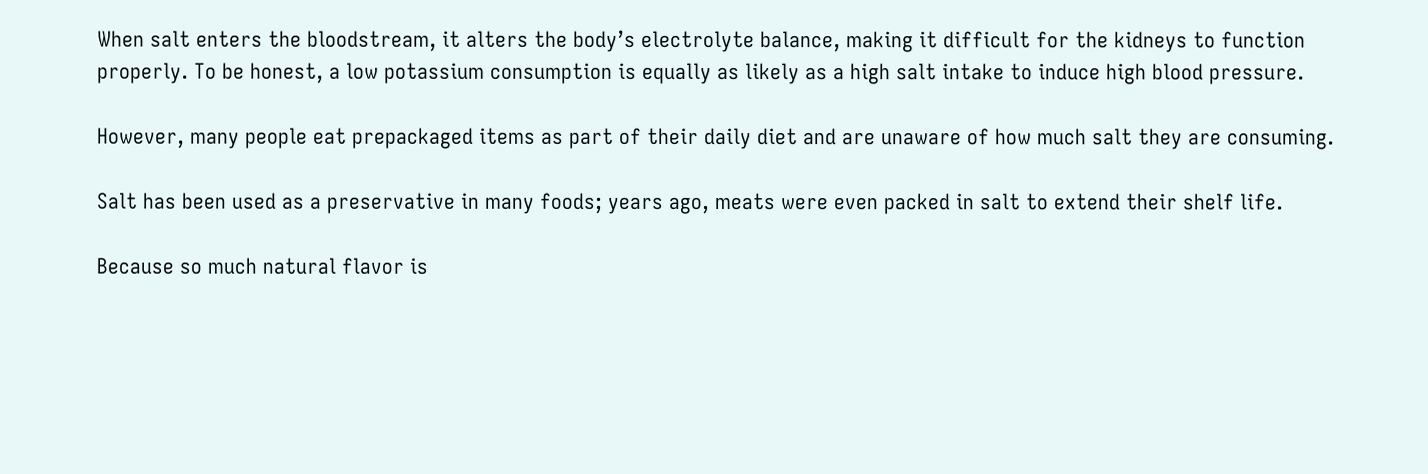When salt enters the bloodstream, it alters the body’s electrolyte balance, making it difficult for the kidneys to function properly. To be honest, a low potassium consumption is equally as likely as a high salt intake to induce high blood pressure.

However, many people eat prepackaged items as part of their daily diet and are unaware of how much salt they are consuming.

Salt has been used as a preservative in many foods; years ago, meats were even packed in salt to extend their shelf life.

Because so much natural flavor is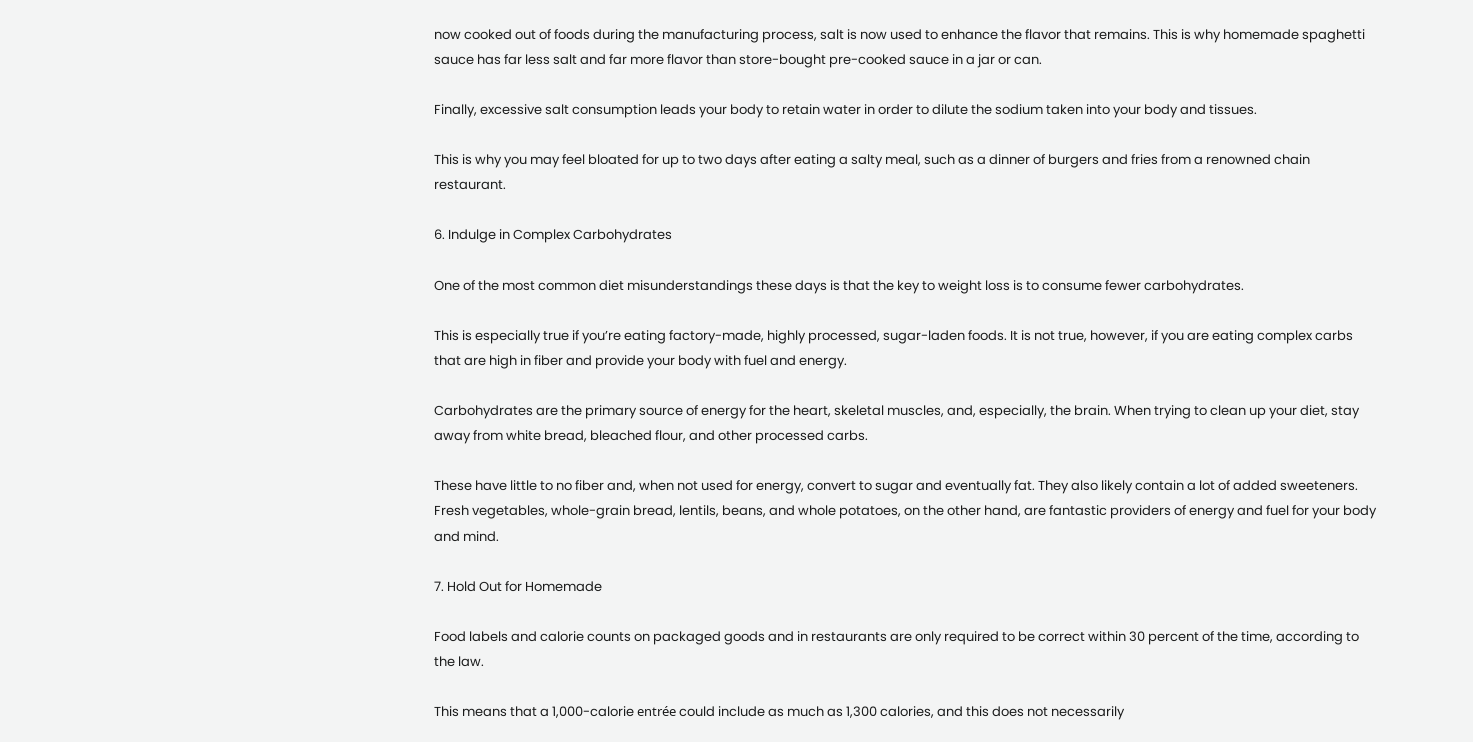now cooked out of foods during the manufacturing process, salt is now used to enhance the flavor that remains. This is why homemade spaghetti sauce has far less salt and far more flavor than store-bought pre-cooked sauce in a jar or can.

Finally, excessive salt consumption leads your body to retain water in order to dilute the sodium taken into your body and tissues.

This is why you may feel bloated for up to two days after eating a salty meal, such as a dinner of burgers and fries from a renowned chain restaurant.

6. Indulge in Complex Carbohydrates

One of the most common diet misunderstandings these days is that the key to weight loss is to consume fewer carbohydrates.

This is especially true if you’re eating factory-made, highly processed, sugar-laden foods. It is not true, however, if you are eating complex carbs that are high in fiber and provide your body with fuel and energy.

Carbohydrates are the primary source of energy for the heart, skeletal muscles, and, especially, the brain. When trying to clean up your diet, stay away from white bread, bleached flour, and other processed carbs.

These have little to no fiber and, when not used for energy, convert to sugar and eventually fat. They also likely contain a lot of added sweeteners. Fresh vegetables, whole-grain bread, lentils, beans, and whole potatoes, on the other hand, are fantastic providers of energy and fuel for your body and mind.

7. Hold Out for Homemade

Food labels and calorie counts on packaged goods and in restaurants are only required to be correct within 30 percent of the time, according to the law.

This means that a 1,000-calorie entrée could include as much as 1,300 calories, and this does not necessarily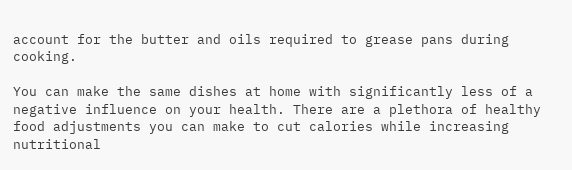account for the butter and oils required to grease pans during cooking.

You can make the same dishes at home with significantly less of a negative influence on your health. There are a plethora of healthy food adjustments you can make to cut calories while increasing nutritional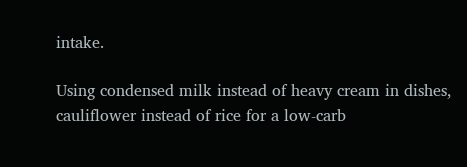intake.

Using condensed milk instead of heavy cream in dishes, cauliflower instead of rice for a low-carb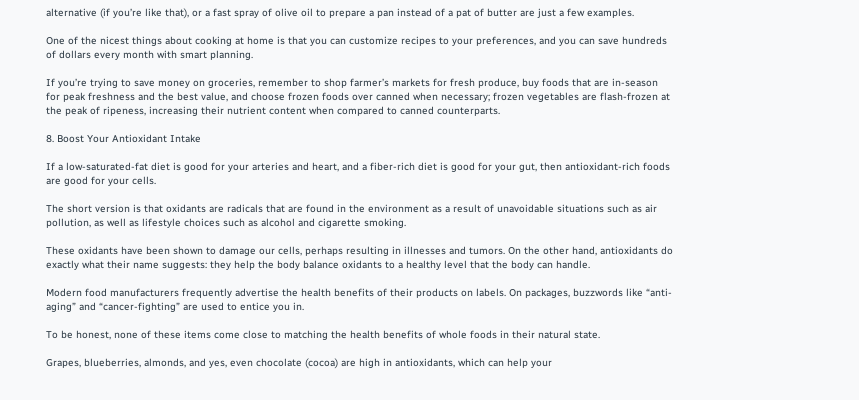alternative (if you’re like that), or a fast spray of olive oil to prepare a pan instead of a pat of butter are just a few examples.

One of the nicest things about cooking at home is that you can customize recipes to your preferences, and you can save hundreds of dollars every month with smart planning.

If you’re trying to save money on groceries, remember to shop farmer’s markets for fresh produce, buy foods that are in-season for peak freshness and the best value, and choose frozen foods over canned when necessary; frozen vegetables are flash-frozen at the peak of ripeness, increasing their nutrient content when compared to canned counterparts.

8. Boost Your Antioxidant Intake

If a low-saturated-fat diet is good for your arteries and heart, and a fiber-rich diet is good for your gut, then antioxidant-rich foods are good for your cells.

The short version is that oxidants are radicals that are found in the environment as a result of unavoidable situations such as air pollution, as well as lifestyle choices such as alcohol and cigarette smoking.

These oxidants have been shown to damage our cells, perhaps resulting in illnesses and tumors. On the other hand, antioxidants do exactly what their name suggests: they help the body balance oxidants to a healthy level that the body can handle.

Modern food manufacturers frequently advertise the health benefits of their products on labels. On packages, buzzwords like “anti-aging” and “cancer-fighting” are used to entice you in.

To be honest, none of these items come close to matching the health benefits of whole foods in their natural state.

Grapes, blueberries, almonds, and yes, even chocolate (cocoa) are high in antioxidants, which can help your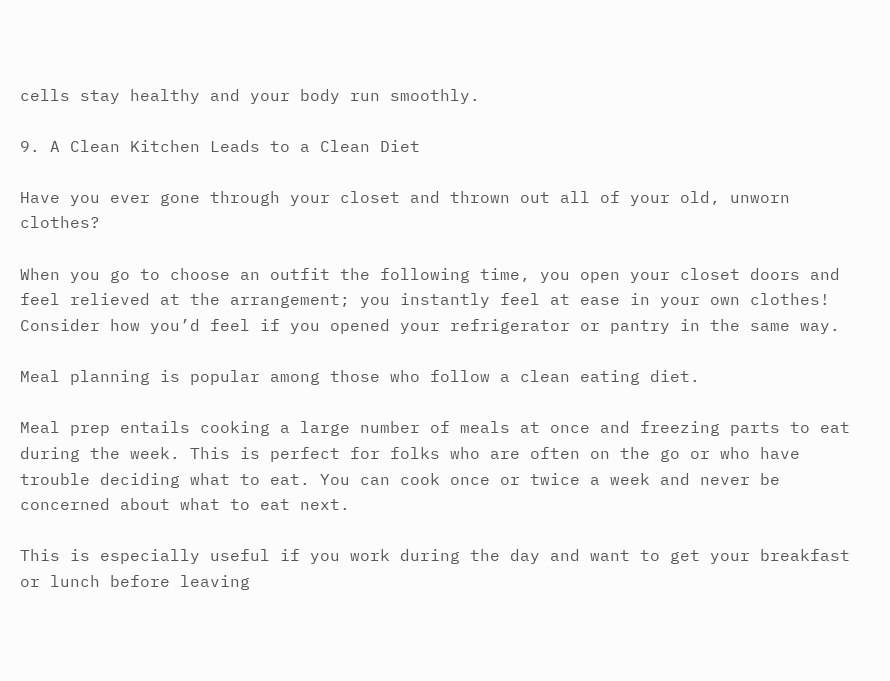cells stay healthy and your body run smoothly.

9. A Clean Kitchen Leads to a Clean Diet

Have you ever gone through your closet and thrown out all of your old, unworn clothes?

When you go to choose an outfit the following time, you open your closet doors and feel relieved at the arrangement; you instantly feel at ease in your own clothes! Consider how you’d feel if you opened your refrigerator or pantry in the same way.

Meal planning is popular among those who follow a clean eating diet.

Meal prep entails cooking a large number of meals at once and freezing parts to eat during the week. This is perfect for folks who are often on the go or who have trouble deciding what to eat. You can cook once or twice a week and never be concerned about what to eat next.

This is especially useful if you work during the day and want to get your breakfast or lunch before leaving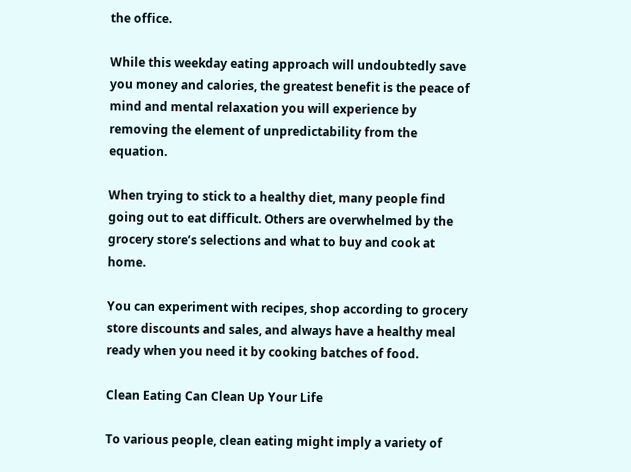the office.

While this weekday eating approach will undoubtedly save you money and calories, the greatest benefit is the peace of mind and mental relaxation you will experience by removing the element of unpredictability from the equation.

When trying to stick to a healthy diet, many people find going out to eat difficult. Others are overwhelmed by the grocery store’s selections and what to buy and cook at home.

You can experiment with recipes, shop according to grocery store discounts and sales, and always have a healthy meal ready when you need it by cooking batches of food.

Clean Eating Can Clean Up Your Life

To various people, clean eating might imply a variety of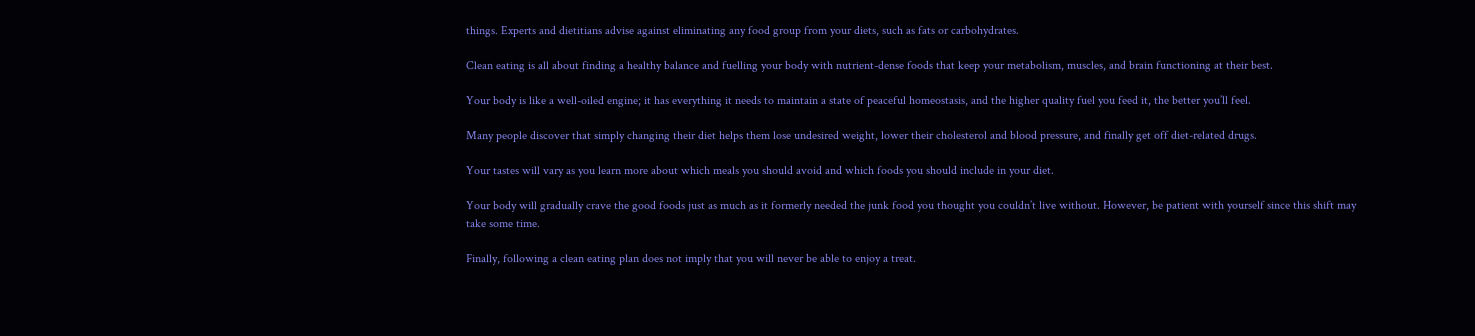things. Experts and dietitians advise against eliminating any food group from your diets, such as fats or carbohydrates.

Clean eating is all about finding a healthy balance and fuelling your body with nutrient-dense foods that keep your metabolism, muscles, and brain functioning at their best.

Your body is like a well-oiled engine; it has everything it needs to maintain a state of peaceful homeostasis, and the higher quality fuel you feed it, the better you’ll feel.

Many people discover that simply changing their diet helps them lose undesired weight, lower their cholesterol and blood pressure, and finally get off diet-related drugs.

Your tastes will vary as you learn more about which meals you should avoid and which foods you should include in your diet.

Your body will gradually crave the good foods just as much as it formerly needed the junk food you thought you couldn’t live without. However, be patient with yourself since this shift may take some time.

Finally, following a clean eating plan does not imply that you will never be able to enjoy a treat.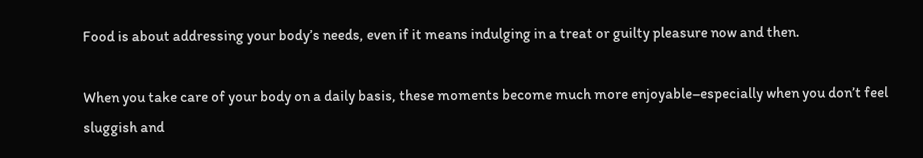Food is about addressing your body’s needs, even if it means indulging in a treat or guilty pleasure now and then.

When you take care of your body on a daily basis, these moments become much more enjoyable–especially when you don’t feel sluggish and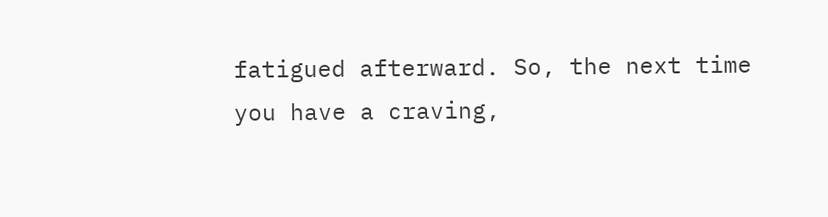fatigued afterward. So, the next time you have a craving,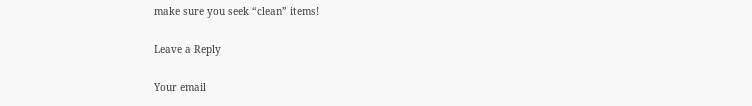make sure you seek “clean” items!

Leave a Reply

Your email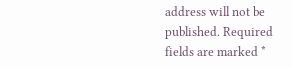address will not be published. Required fields are marked *